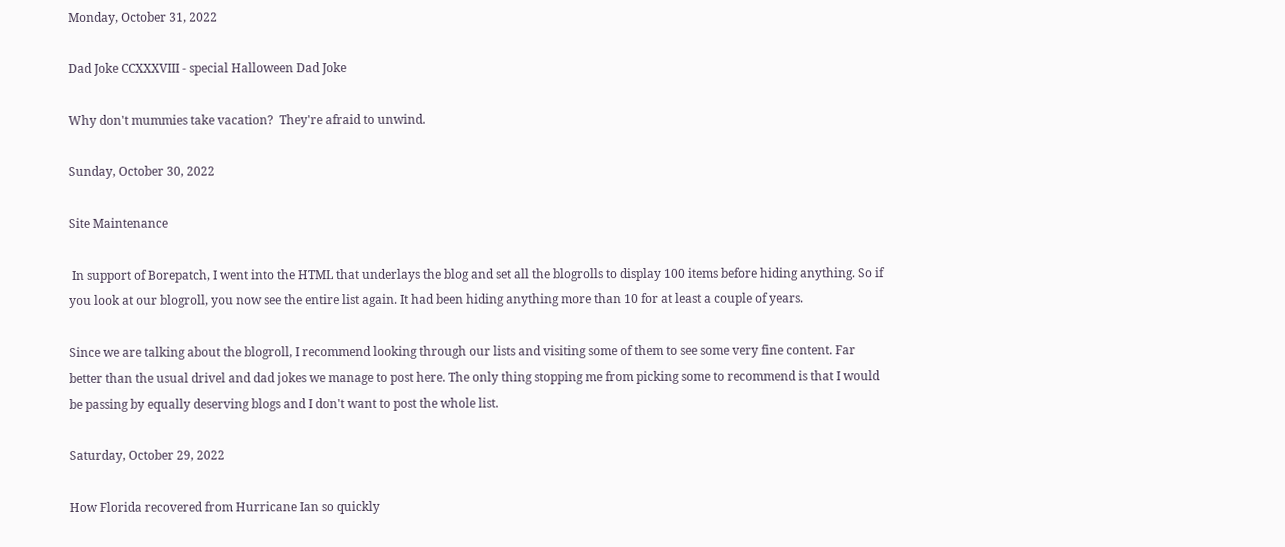Monday, October 31, 2022

Dad Joke CCXXXVIII - special Halloween Dad Joke

Why don't mummies take vacation?  They're afraid to unwind.

Sunday, October 30, 2022

Site Maintenance

 In support of Borepatch, I went into the HTML that underlays the blog and set all the blogrolls to display 100 items before hiding anything. So if you look at our blogroll, you now see the entire list again. It had been hiding anything more than 10 for at least a couple of years.

Since we are talking about the blogroll, I recommend looking through our lists and visiting some of them to see some very fine content. Far better than the usual drivel and dad jokes we manage to post here. The only thing stopping me from picking some to recommend is that I would be passing by equally deserving blogs and I don't want to post the whole list.

Saturday, October 29, 2022

How Florida recovered from Hurricane Ian so quickly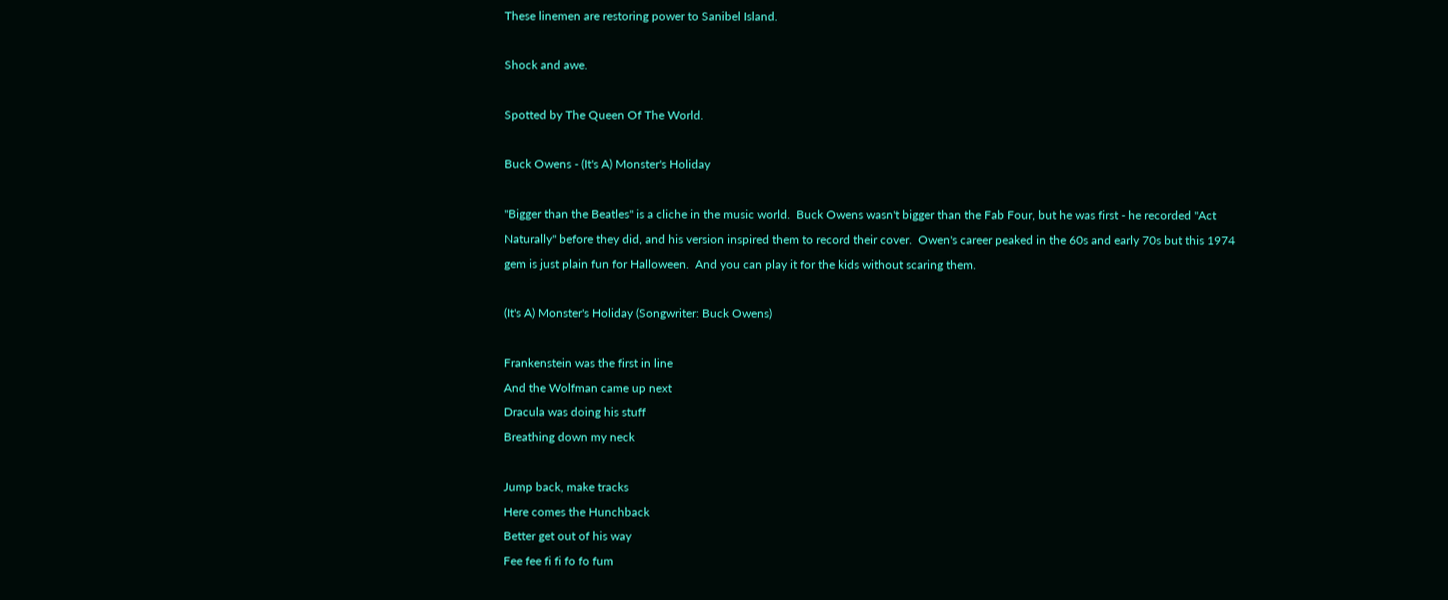These linemen are restoring power to Sanibel Island.

Shock and awe.

Spotted by The Queen Of The World.

Buck Owens - (It's A) Monster's Holiday

"Bigger than the Beatles" is a cliche in the music world.  Buck Owens wasn't bigger than the Fab Four, but he was first - he recorded "Act Naturally" before they did, and his version inspired them to record their cover.  Owen's career peaked in the 60s and early 70s but this 1974 gem is just plain fun for Halloween.  And you can play it for the kids without scaring them.

(It's A) Monster's Holiday (Songwriter: Buck Owens)

Frankenstein was the first in line
And the Wolfman came up next
Dracula was doing his stuff
Breathing down my neck

Jump back, make tracks
Here comes the Hunchback
Better get out of his way
Fee fee fi fi fo fo fum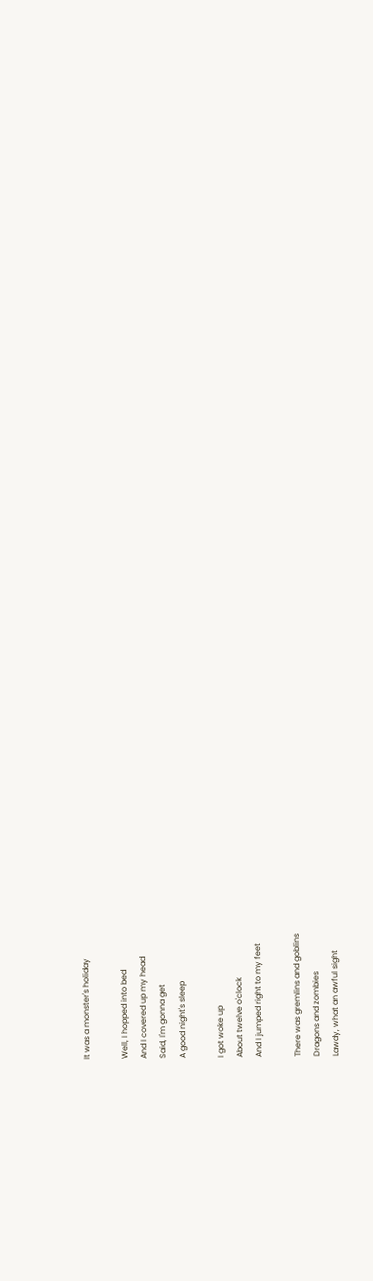It was a monster's holiday

Well, I hopped into bed
And I covered up my head
Said, I'm gonna get
A good night's sleep

I got woke up
About twelve o'clock
And I jumped right to my feet

There was gremlins and goblins
Dragons and zombies
Lawdy, what an awful sight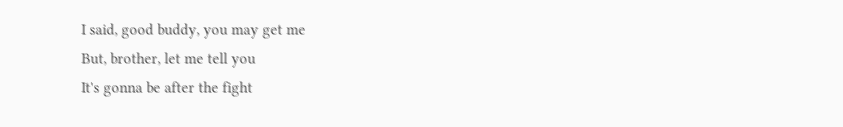I said, good buddy, you may get me
But, brother, let me tell you
It's gonna be after the fight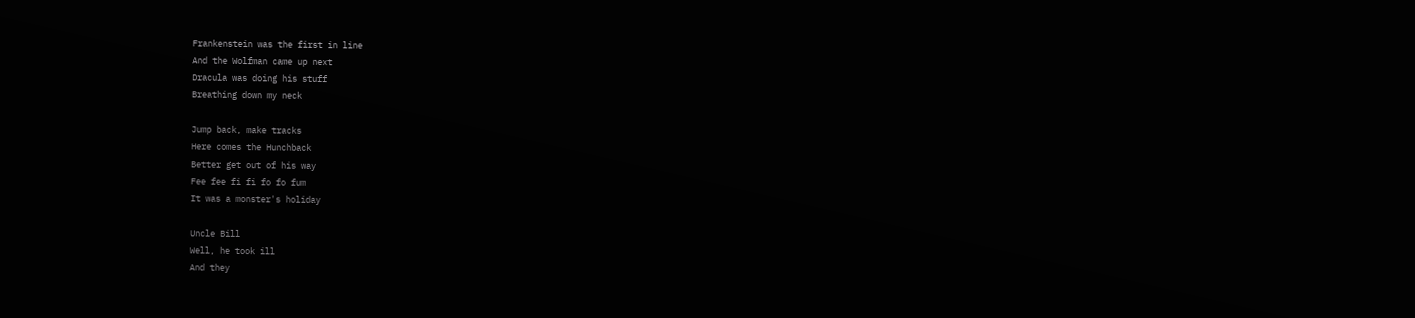Frankenstein was the first in line
And the Wolfman came up next
Dracula was doing his stuff
Breathing down my neck

Jump back, make tracks
Here comes the Hunchback
Better get out of his way
Fee fee fi fi fo fo fum
It was a monster's holiday

Uncle Bill
Well, he took ill
And they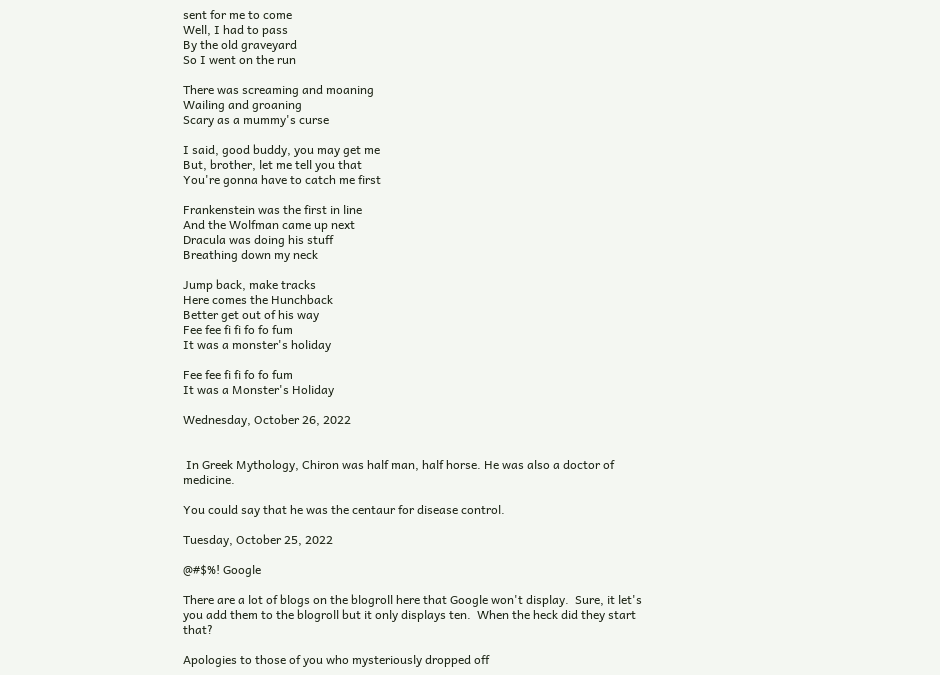sent for me to come
Well, I had to pass
By the old graveyard
So I went on the run

There was screaming and moaning
Wailing and groaning
Scary as a mummy's curse

I said, good buddy, you may get me
But, brother, let me tell you that
You're gonna have to catch me first

Frankenstein was the first in line
And the Wolfman came up next
Dracula was doing his stuff
Breathing down my neck

Jump back, make tracks
Here comes the Hunchback
Better get out of his way
Fee fee fi fi fo fo fum
It was a monster's holiday

Fee fee fi fi fo fo fum
It was a Monster's Holiday

Wednesday, October 26, 2022


 In Greek Mythology, Chiron was half man, half horse. He was also a doctor of medicine.

You could say that he was the centaur for disease control.

Tuesday, October 25, 2022

@#$%! Google

There are a lot of blogs on the blogroll here that Google won't display.  Sure, it let's you add them to the blogroll but it only displays ten.  When the heck did they start that?

Apologies to those of you who mysteriously dropped off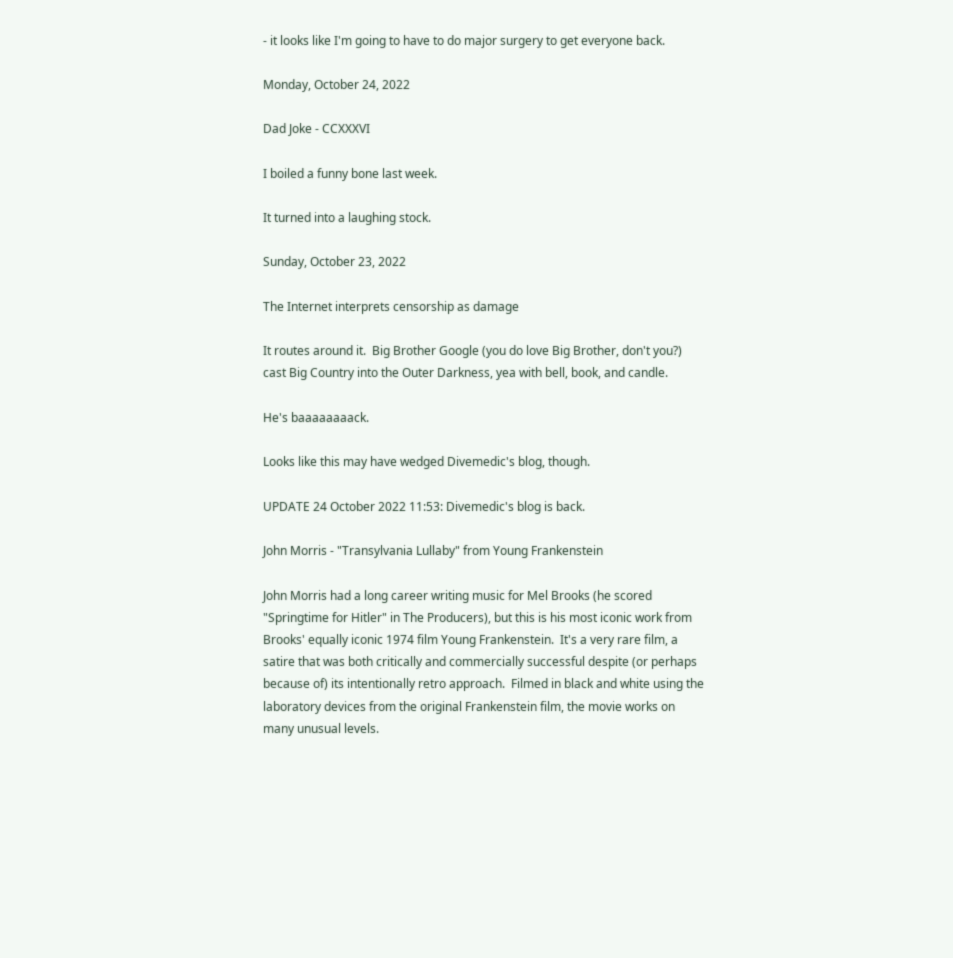- it looks like I'm going to have to do major surgery to get everyone back.

Monday, October 24, 2022

Dad Joke - CCXXXVI

I boiled a funny bone last week.

It turned into a laughing stock.

Sunday, October 23, 2022

The Internet interprets censorship as damage

It routes around it.  Big Brother Google (you do love Big Brother, don't you?) cast Big Country into the Outer Darkness, yea with bell, book, and candle.

He's baaaaaaaack.

Looks like this may have wedged Divemedic's blog, though.

UPDATE 24 October 2022 11:53: Divemedic's blog is back.

John Morris - "Transylvania Lullaby" from Young Frankenstein

John Morris had a long career writing music for Mel Brooks (he scored "Springtime for Hitler" in The Producers), but this is his most iconic work from Brooks' equally iconic 1974 film Young Frankenstein.  It's a very rare film, a satire that was both critically and commercially successful despite (or perhaps because of) its intentionally retro approach.  Filmed in black and white using the laboratory devices from the original Frankenstein film, the movie works on many unusual levels.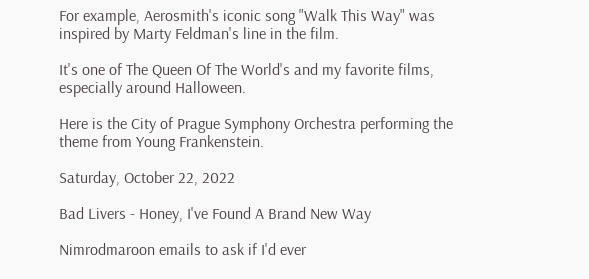For example, Aerosmith's iconic song "Walk This Way" was inspired by Marty Feldman's line in the film.

It's one of The Queen Of The World's and my favorite films, especially around Halloween.

Here is the City of Prague Symphony Orchestra performing the theme from Young Frankenstein.

Saturday, October 22, 2022

Bad Livers - Honey, I've Found A Brand New Way

Nimrodmaroon emails to ask if I'd ever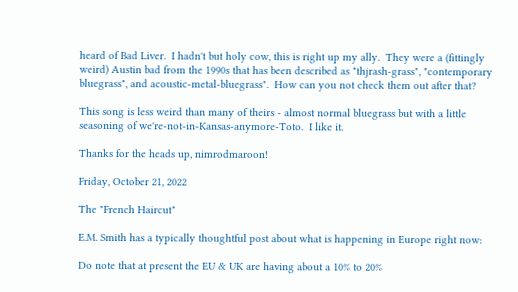heard of Bad Liver.  I hadn't but holy cow, this is right up my ally.  They were a (fittingly weird) Austin bad from the 1990s that has been described as "thjrash-grass", "contemporary bluegrass", and acoustic-metal-bluegrass".  How can you not check them out after that?

This song is less weird than many of theirs - almost normal bluegrass but with a little seasoning of we're-not-in-Kansas-anymore-Toto.  I like it.

Thanks for the heads up, nimrodmaroon!

Friday, October 21, 2022

The "French Haircut"

E.M. Smith has a typically thoughtful post about what is happening in Europe right now:

Do note that at present the EU & UK are having about a 10% to 20%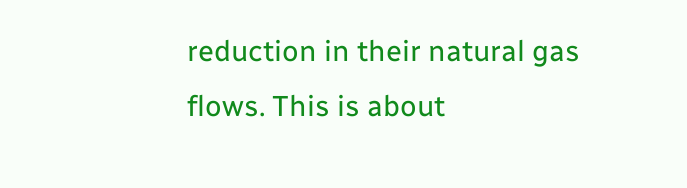reduction in their natural gas flows. This is about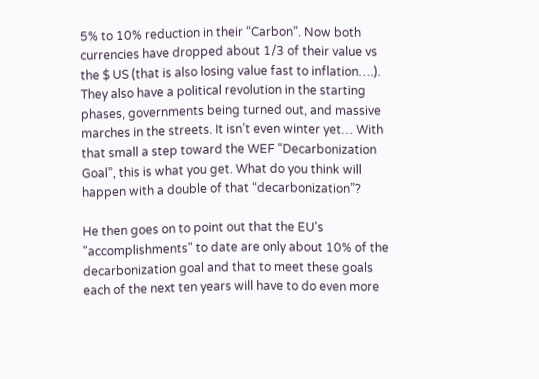5% to 10% reduction in their “Carbon”. Now both currencies have dropped about 1/3 of their value vs the $ US (that is also losing value fast to inflation….). They also have a political revolution in the starting phases, governments being turned out, and massive marches in the streets. It isn’t even winter yet… With that small a step toward the WEF “Decarbonization Goal”, this is what you get. What do you think will happen with a double of that “decarbonization”?

He then goes on to point out that the EU's "accomplishments" to date are only about 10% of the decarbonization goal and that to meet these goals each of the next ten years will have to do even more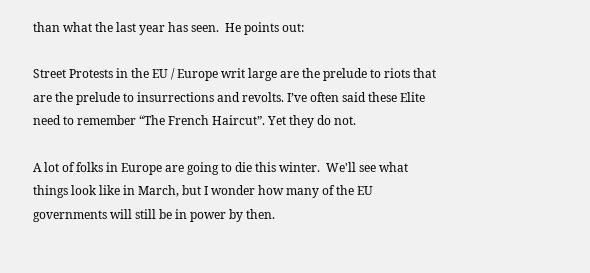than what the last year has seen.  He points out:

Street Protests in the EU / Europe writ large are the prelude to riots that are the prelude to insurrections and revolts. I’ve often said these Elite need to remember “The French Haircut”. Yet they do not.

A lot of folks in Europe are going to die this winter.  We'll see what things look like in March, but I wonder how many of the EU governments will still be in power by then.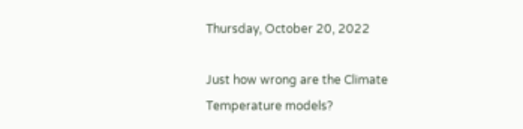Thursday, October 20, 2022

Just how wrong are the Climate Temperature models?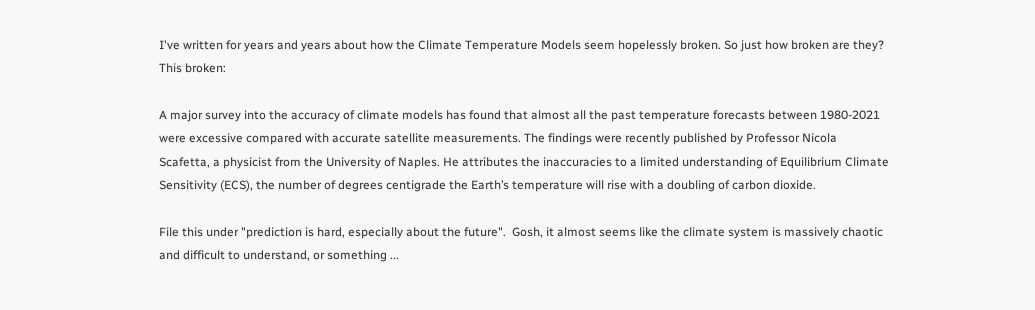I've written for years and years about how the Climate Temperature Models seem hopelessly broken. So just how broken are they?  This broken:

A major survey into the accuracy of climate models has found that almost all the past temperature forecasts between 1980-2021 were excessive compared with accurate satellite measurements. The findings were recently published by Professor Nicola Scafetta, a physicist from the University of Naples. He attributes the inaccuracies to a limited understanding of Equilibrium Climate Sensitivity (ECS), the number of degrees centigrade the Earth’s temperature will rise with a doubling of carbon dioxide.

File this under "prediction is hard, especially about the future".  Gosh, it almost seems like the climate system is massively chaotic and difficult to understand, or something ...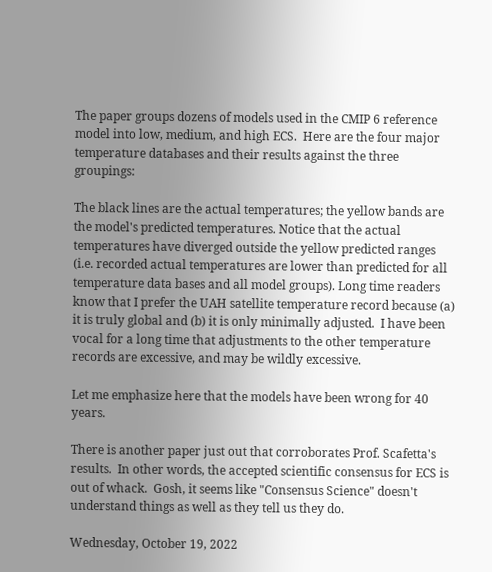The paper groups dozens of models used in the CMIP 6 reference model into low, medium, and high ECS.  Here are the four major temperature databases and their results against the three groupings:

The black lines are the actual temperatures; the yellow bands are the model's predicted temperatures. Notice that the actual temperatures have diverged outside the yellow predicted ranges (i.e. recorded actual temperatures are lower than predicted for all temperature data bases and all model groups). Long time readers know that I prefer the UAH satellite temperature record because (a) it is truly global and (b) it is only minimally adjusted.  I have been vocal for a long time that adjustments to the other temperature records are excessive, and may be wildly excessive.

Let me emphasize here that the models have been wrong for 40 years.

There is another paper just out that corroborates Prof. Scafetta's results.  In other words, the accepted scientific consensus for ECS is out of whack.  Gosh, it seems like "Consensus Science" doesn't understand things as well as they tell us they do.

Wednesday, October 19, 2022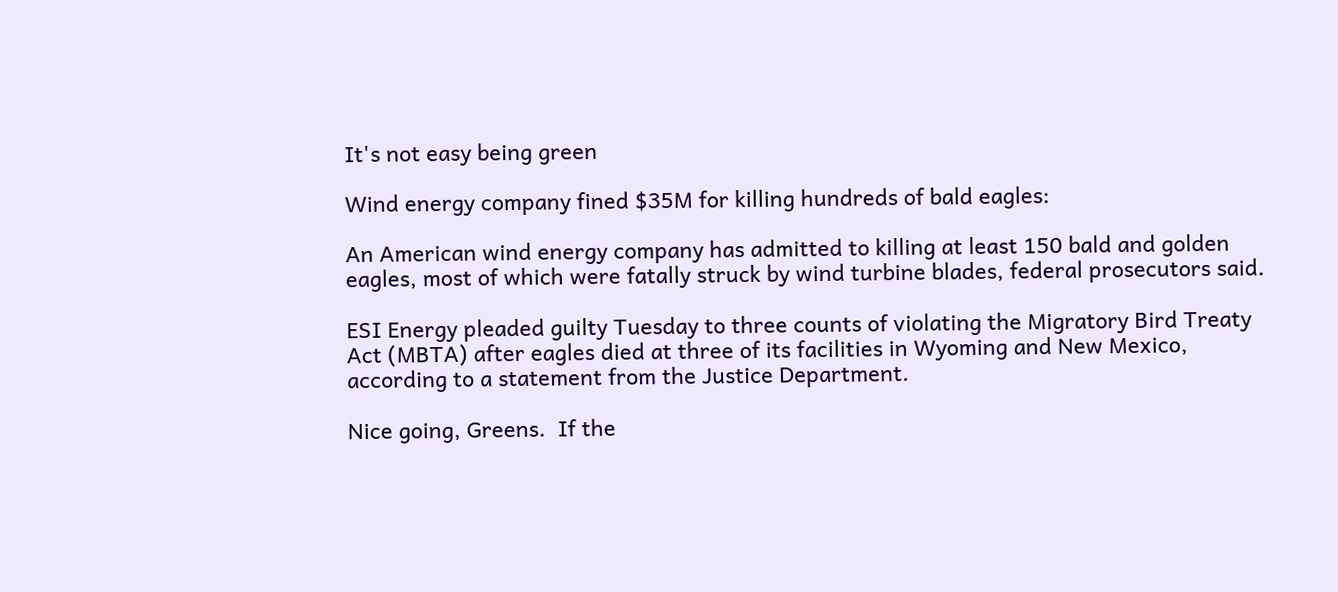It's not easy being green

Wind energy company fined $35M for killing hundreds of bald eagles:

An American wind energy company has admitted to killing at least 150 bald and golden eagles, most of which were fatally struck by wind turbine blades, federal prosecutors said.

ESI Energy pleaded guilty Tuesday to three counts of violating the Migratory Bird Treaty Act (MBTA) after eagles died at three of its facilities in Wyoming and New Mexico, according to a statement from the Justice Department.

Nice going, Greens.  If the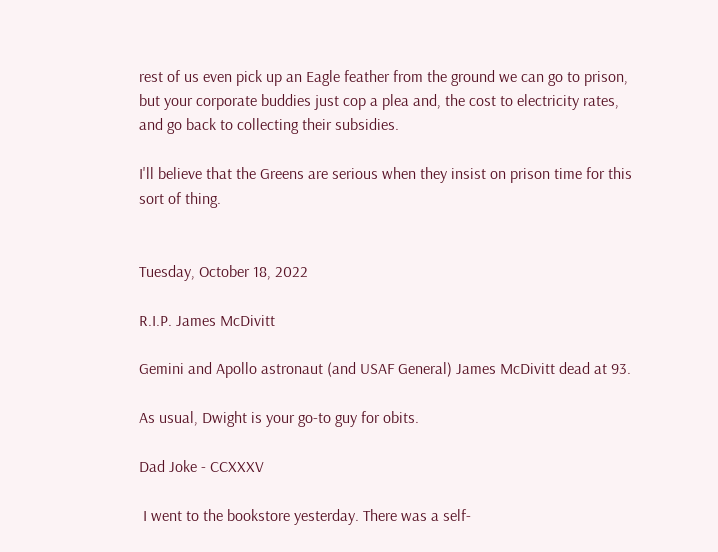rest of us even pick up an Eagle feather from the ground we can go to prison, but your corporate buddies just cop a plea and, the cost to electricity rates, and go back to collecting their subsidies.

I'll believe that the Greens are serious when they insist on prison time for this sort of thing.


Tuesday, October 18, 2022

R.I.P. James McDivitt

Gemini and Apollo astronaut (and USAF General) James McDivitt dead at 93.

As usual, Dwight is your go-to guy for obits.

Dad Joke - CCXXXV

 I went to the bookstore yesterday. There was a self-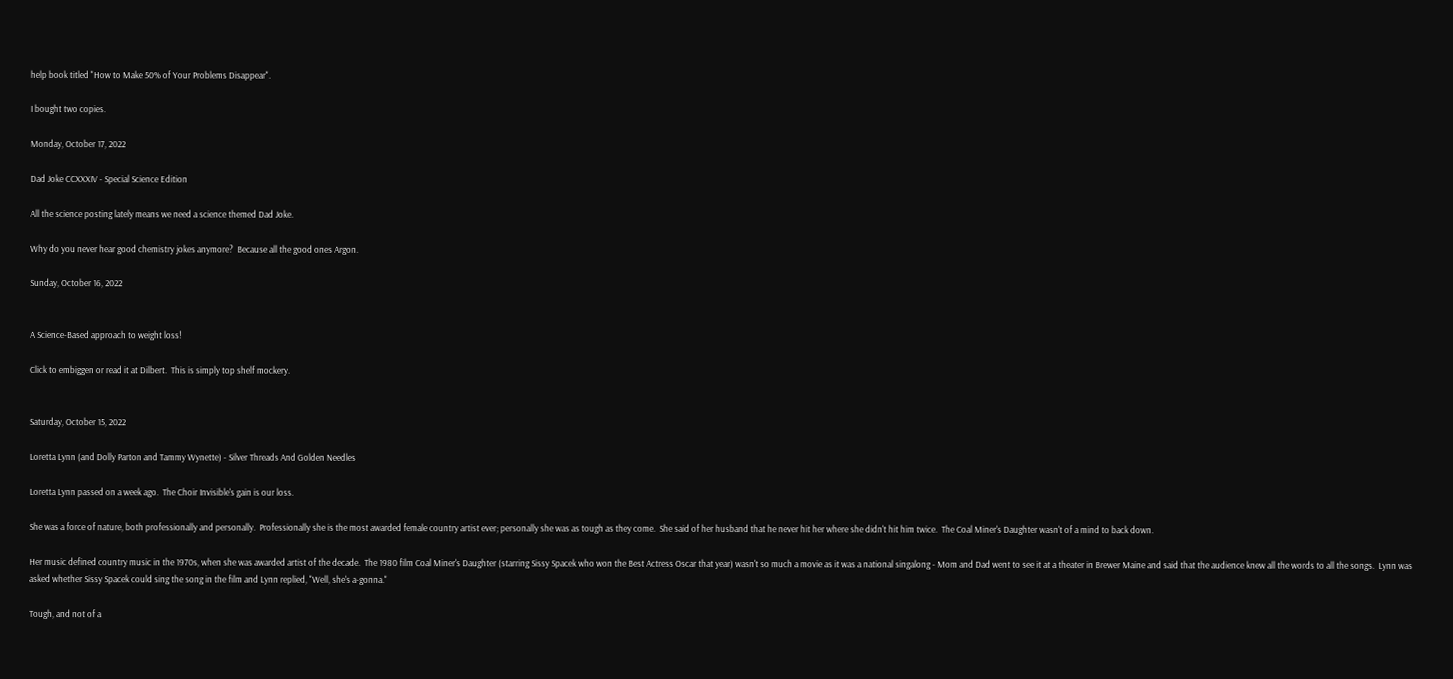help book titled "How to Make 50% of Your Problems Disappear".

I bought two copies.

Monday, October 17, 2022

Dad Joke CCXXXIV - Special Science Edition

All the science posting lately means we need a science themed Dad Joke.

Why do you never hear good chemistry jokes anymore?  Because all the good ones Argon.

Sunday, October 16, 2022


A Science-Based approach to weight loss!

Click to embiggen or read it at Dilbert.  This is simply top shelf mockery.


Saturday, October 15, 2022

Loretta Lynn (and Dolly Parton and Tammy Wynette) - Silver Threads And Golden Needles

Loretta Lynn passed on a week ago.  The Choir Invisible's gain is our loss.

She was a force of nature, both professionally and personally.  Professionally she is the most awarded female country artist ever; personally she was as tough as they come.  She said of her husband that he never hit her where she didn't hit him twice.  The Coal Miner's Daughter wasn't of a mind to back down.

Her music defined country music in the 1970s, when she was awarded artist of the decade.  The 1980 film Coal Miner's Daughter (starring Sissy Spacek who won the Best Actress Oscar that year) wasn't so much a movie as it was a national singalong - Mom and Dad went to see it at a theater in Brewer Maine and said that the audience knew all the words to all the songs.  Lynn was asked whether Sissy Spacek could sing the song in the film and Lynn replied, "Well, she's a-gonna."

Tough, and not of a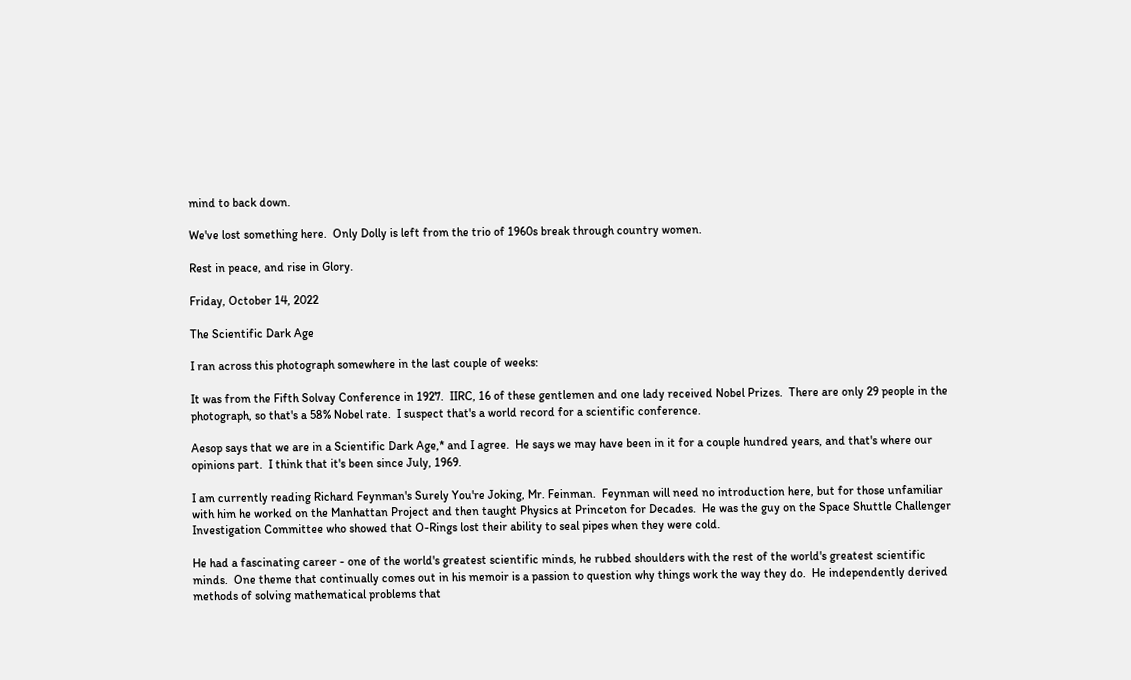mind to back down.

We've lost something here.  Only Dolly is left from the trio of 1960s break through country women.

Rest in peace, and rise in Glory.

Friday, October 14, 2022

The Scientific Dark Age

I ran across this photograph somewhere in the last couple of weeks:

It was from the Fifth Solvay Conference in 1927.  IIRC, 16 of these gentlemen and one lady received Nobel Prizes.  There are only 29 people in the photograph, so that's a 58% Nobel rate.  I suspect that's a world record for a scientific conference.

Aesop says that we are in a Scientific Dark Age,* and I agree.  He says we may have been in it for a couple hundred years, and that's where our opinions part.  I think that it's been since July, 1969.

I am currently reading Richard Feynman's Surely You're Joking, Mr. Feinman.  Feynman will need no introduction here, but for those unfamiliar with him he worked on the Manhattan Project and then taught Physics at Princeton for Decades.  He was the guy on the Space Shuttle Challenger Investigation Committee who showed that O-Rings lost their ability to seal pipes when they were cold.

He had a fascinating career - one of the world's greatest scientific minds, he rubbed shoulders with the rest of the world's greatest scientific minds.  One theme that continually comes out in his memoir is a passion to question why things work the way they do.  He independently derived methods of solving mathematical problems that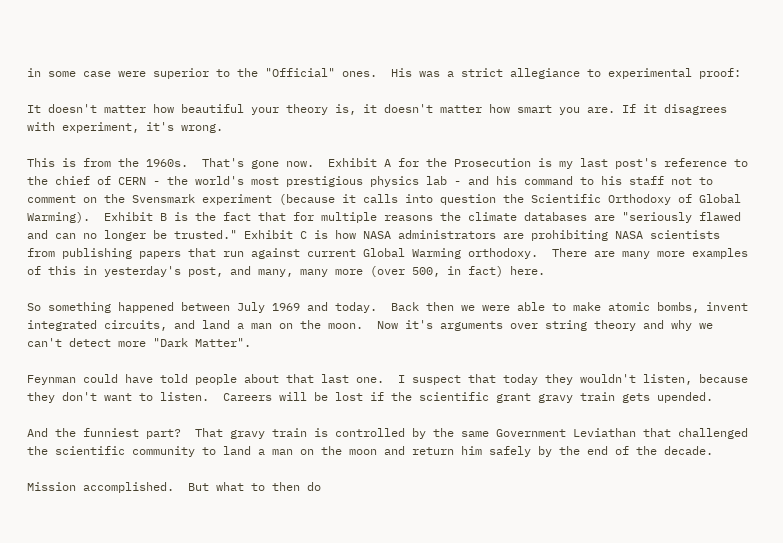in some case were superior to the "Official" ones.  His was a strict allegiance to experimental proof:

It doesn't matter how beautiful your theory is, it doesn't matter how smart you are. If it disagrees with experiment, it's wrong.

This is from the 1960s.  That's gone now.  Exhibit A for the Prosecution is my last post's reference to the chief of CERN - the world's most prestigious physics lab - and his command to his staff not to comment on the Svensmark experiment (because it calls into question the Scientific Orthodoxy of Global Warming).  Exhibit B is the fact that for multiple reasons the climate databases are "seriously flawed and can no longer be trusted." Exhibit C is how NASA administrators are prohibiting NASA scientists from publishing papers that run against current Global Warming orthodoxy.  There are many more examples of this in yesterday's post, and many, many more (over 500, in fact) here.

So something happened between July 1969 and today.  Back then we were able to make atomic bombs, invent integrated circuits, and land a man on the moon.  Now it's arguments over string theory and why we can't detect more "Dark Matter".

Feynman could have told people about that last one.  I suspect that today they wouldn't listen, because they don't want to listen.  Careers will be lost if the scientific grant gravy train gets upended.

And the funniest part?  That gravy train is controlled by the same Government Leviathan that challenged the scientific community to land a man on the moon and return him safely by the end of the decade.

Mission accomplished.  But what to then do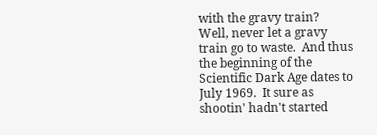with the gravy train?  Well, never let a gravy train go to waste.  And thus the beginning of the Scientific Dark Age dates to July 1969.  It sure as shootin' hadn't started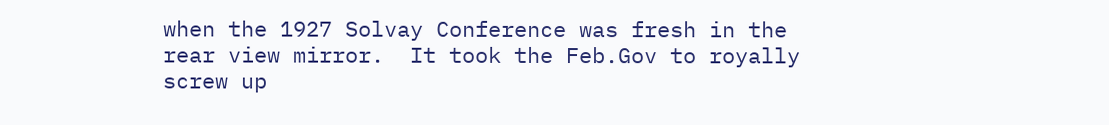when the 1927 Solvay Conference was fresh in the rear view mirror.  It took the Feb.Gov to royally screw up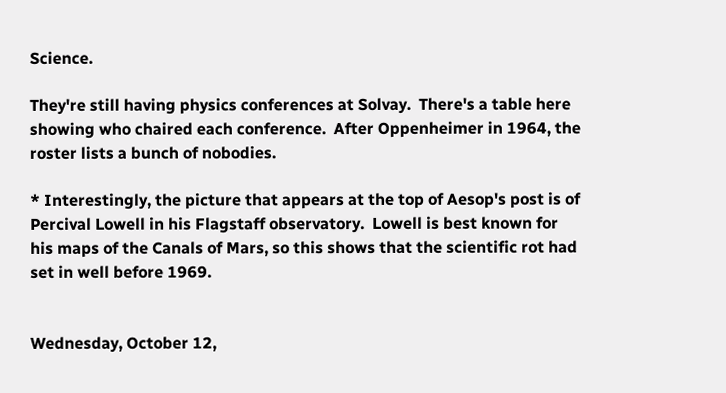Science.

They're still having physics conferences at Solvay.  There's a table here showing who chaired each conference.  After Oppenheimer in 1964, the roster lists a bunch of nobodies.

* Interestingly, the picture that appears at the top of Aesop's post is of Percival Lowell in his Flagstaff observatory.  Lowell is best known for his maps of the Canals of Mars, so this shows that the scientific rot had set in well before 1969.


Wednesday, October 12,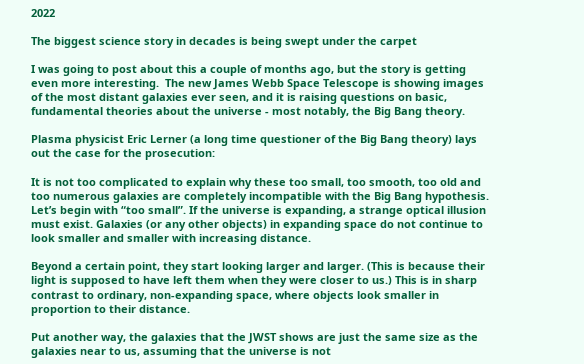2022

The biggest science story in decades is being swept under the carpet

I was going to post about this a couple of months ago, but the story is getting even more interesting.  The new James Webb Space Telescope is showing images of the most distant galaxies ever seen, and it is raising questions on basic, fundamental theories about the universe - most notably, the Big Bang theory.

Plasma physicist Eric Lerner (a long time questioner of the Big Bang theory) lays out the case for the prosecution:

It is not too complicated to explain why these too small, too smooth, too old and too numerous galaxies are completely incompatible with the Big Bang hypothesis. Let’s begin with “too small”. If the universe is expanding, a strange optical illusion must exist. Galaxies (or any other objects) in expanding space do not continue to look smaller and smaller with increasing distance.

Beyond a certain point, they start looking larger and larger. (This is because their light is supposed to have left them when they were closer to us.) This is in sharp contrast to ordinary, non-expanding space, where objects look smaller in proportion to their distance.

Put another way, the galaxies that the JWST shows are just the same size as the galaxies near to us, assuming that the universe is not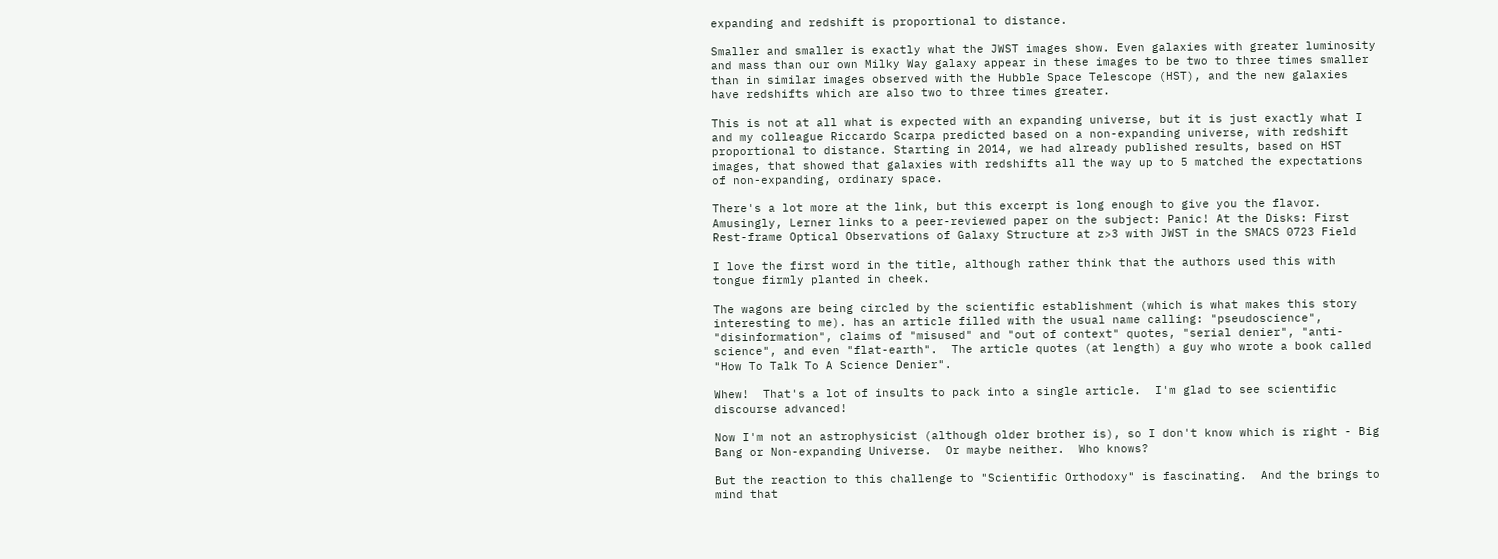expanding and redshift is proportional to distance.

Smaller and smaller is exactly what the JWST images show. Even galaxies with greater luminosity and mass than our own Milky Way galaxy appear in these images to be two to three times smaller than in similar images observed with the Hubble Space Telescope (HST), and the new galaxies have redshifts which are also two to three times greater.

This is not at all what is expected with an expanding universe, but it is just exactly what I and my colleague Riccardo Scarpa predicted based on a non-expanding universe, with redshift proportional to distance. Starting in 2014, we had already published results, based on HST images, that showed that galaxies with redshifts all the way up to 5 matched the expectations of non-expanding, ordinary space.

There's a lot more at the link, but this excerpt is long enough to give you the flavor.  Amusingly, Lerner links to a peer-reviewed paper on the subject: Panic! At the Disks: First Rest-frame Optical Observations of Galaxy Structure at z>3 with JWST in the SMACS 0723 Field

I love the first word in the title, although rather think that the authors used this with tongue firmly planted in cheek.

The wagons are being circled by the scientific establishment (which is what makes this story interesting to me). has an article filled with the usual name calling: "pseudoscience", "disinformation", claims of "misused" and "out of context" quotes, "serial denier", "anti-science", and even "flat-earth".  The article quotes (at length) a guy who wrote a book called "How To Talk To A Science Denier".

Whew!  That's a lot of insults to pack into a single article.  I'm glad to see scientific discourse advanced!

Now I'm not an astrophysicist (although older brother is), so I don't know which is right - Big Bang or Non-expanding Universe.  Or maybe neither.  Who knows?

But the reaction to this challenge to "Scientific Orthodoxy" is fascinating.  And the brings to mind that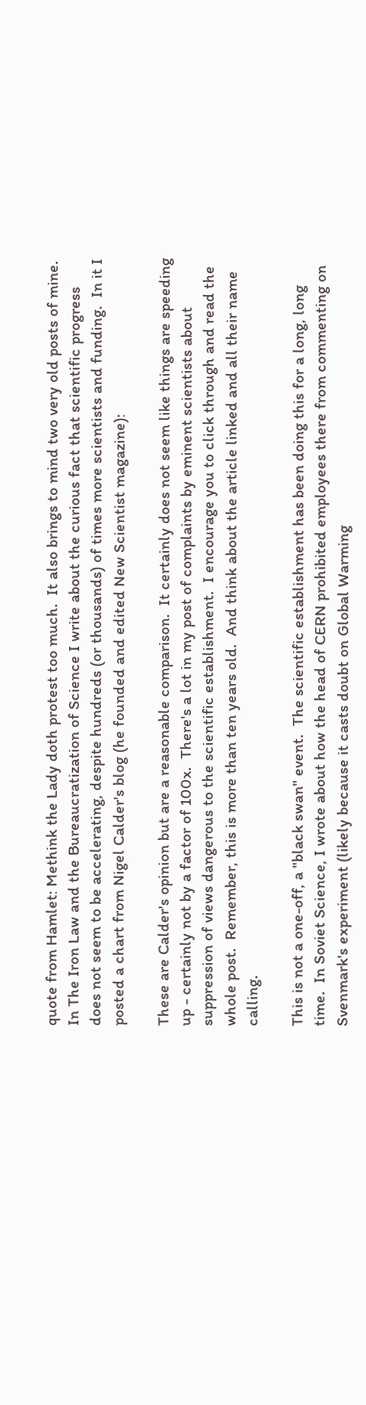quote from Hamlet: Methink the Lady doth protest too much.  It also brings to mind two very old posts of mine.  In The Iron Law and the Bureaucratization of Science I write about the curious fact that scientific progress does not seem to be accelerating, despite hundreds (or thousands) of times more scientists and funding.  In it I posted a chart from Nigel Calder's blog (he founded and edited New Scientist magazine):

These are Calder's opinion but are a reasonable comparison.  It certainly does not seem like things are speeding up - certainly not by a factor of 100x.  There's a lot in my post of complaints by eminent scientists about suppression of views dangerous to the scientific establishment.  I encourage you to click through and read the whole post.  Remember, this is more than ten years old.  And think about the article linked and all their name calling.

This is not a one-off, a "black swan" event.  The scientific establishment has been doing this for a long, long time.  In Soviet Science, I wrote about how the head of CERN prohibited employees there from commenting on Svenmark's experiment (likely because it casts doubt on Global Warming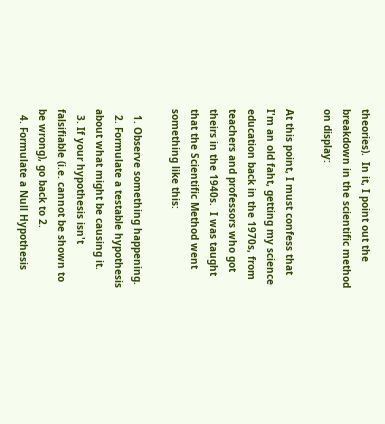theories).  In it, I point out the breakdown in the scientific method on display:

At this point, I must confess that I'm an old faht, getting my science education back in the 1970s, from teachers and professors who got theirs in the 1940s.  I was taught that the Scientific Method went something like this:

  1. Observe something happening.
  2. Formulate a testable hypothesis about what might be causing it.
  3. If your hypothesis isn't falsifiable (i.e. cannot be shown to be wrong), go back to 2.
  4. Formulate a Null Hypothesis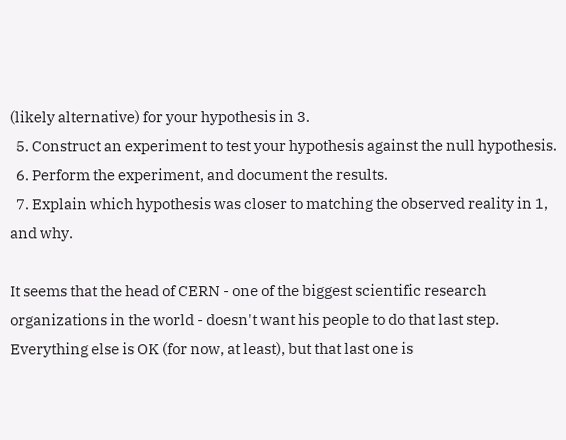(likely alternative) for your hypothesis in 3.
  5. Construct an experiment to test your hypothesis against the null hypothesis.
  6. Perform the experiment, and document the results.
  7. Explain which hypothesis was closer to matching the observed reality in 1, and why.

It seems that the head of CERN - one of the biggest scientific research organizations in the world - doesn't want his people to do that last step.  Everything else is OK (for now, at least), but that last one is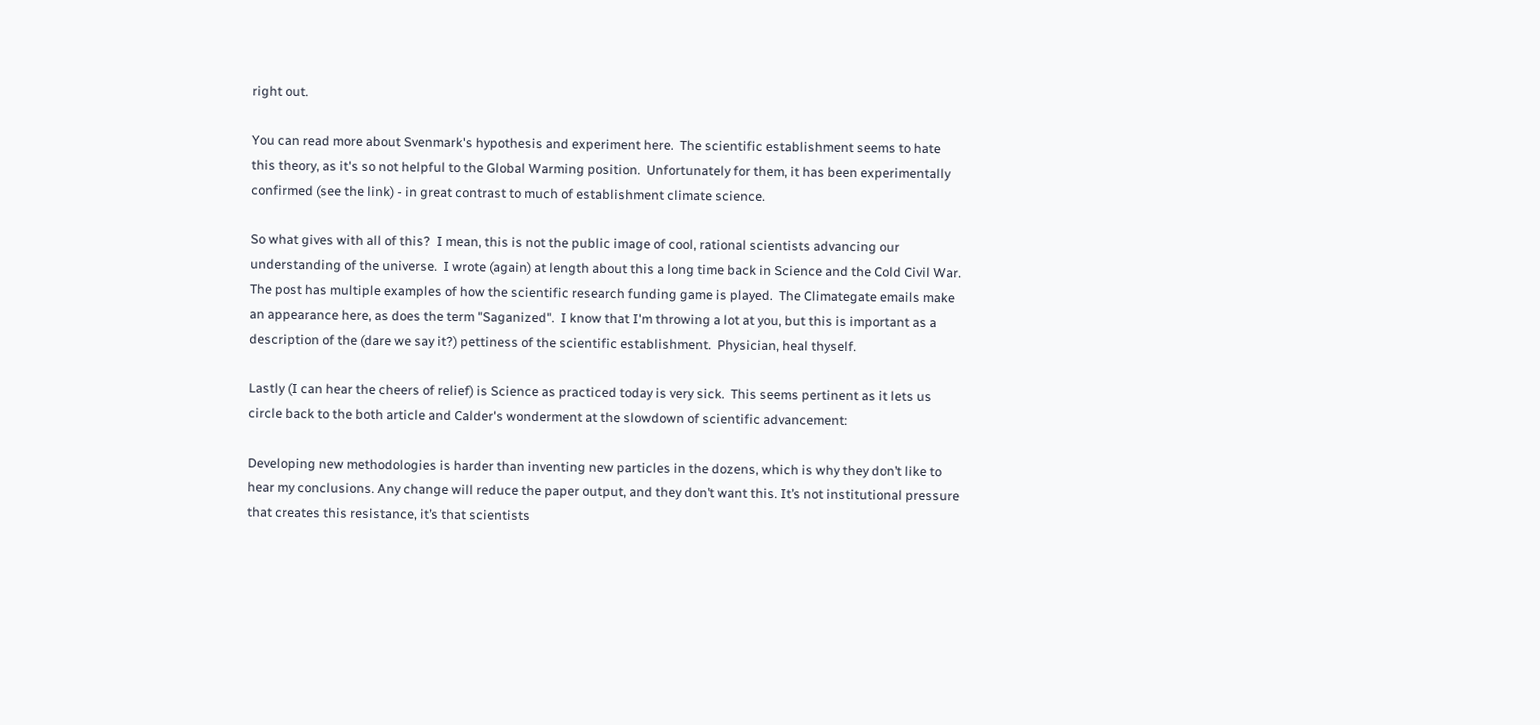right out.

You can read more about Svenmark's hypothesis and experiment here.  The scientific establishment seems to hate this theory, as it's so not helpful to the Global Warming position.  Unfortunately for them, it has been experimentally confirmed (see the link) - in great contrast to much of establishment climate science.

So what gives with all of this?  I mean, this is not the public image of cool, rational scientists advancing our understanding of the universe.  I wrote (again) at length about this a long time back in Science and the Cold Civil War.  The post has multiple examples of how the scientific research funding game is played.  The Climategate emails make an appearance here, as does the term "Saganized".  I know that I'm throwing a lot at you, but this is important as a description of the (dare we say it?) pettiness of the scientific establishment.  Physician, heal thyself.

Lastly (I can hear the cheers of relief) is Science as practiced today is very sick.  This seems pertinent as it lets us circle back to the both article and Calder's wonderment at the slowdown of scientific advancement:

Developing new methodologies is harder than inventing new particles in the dozens, which is why they don’t like to hear my conclusions. Any change will reduce the paper output, and they don’t want this. It’s not institutional pressure that creates this resistance, it’s that scientists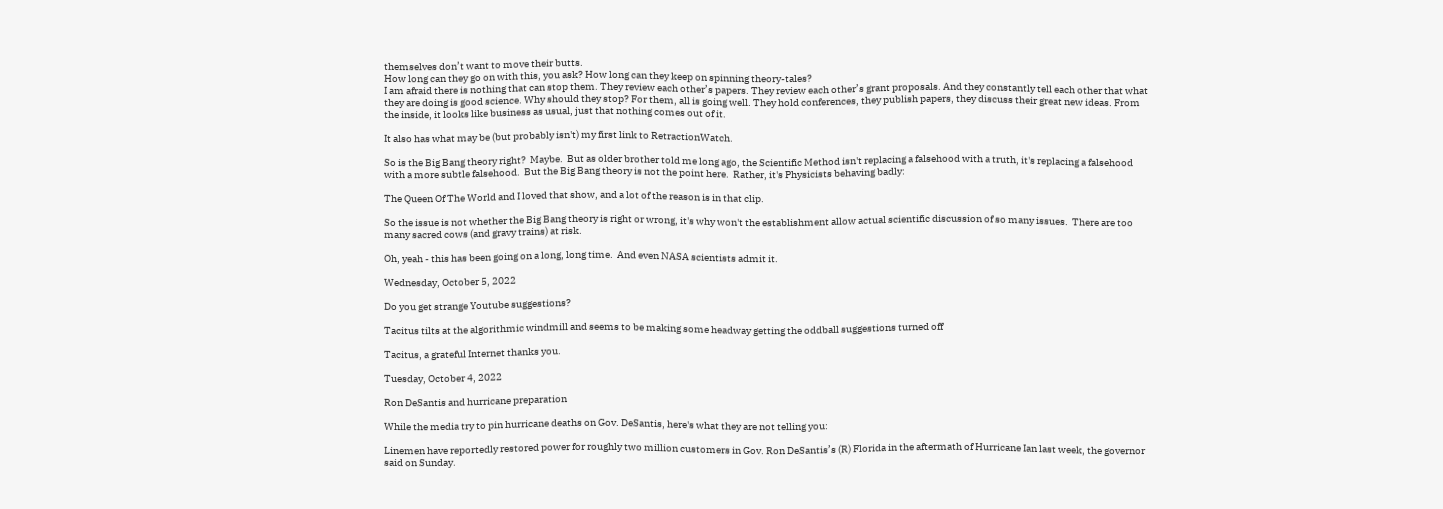themselves don’t want to move their butts.
How long can they go on with this, you ask? How long can they keep on spinning theory-tales?
I am afraid there is nothing that can stop them. They review each other’s papers. They review each other’s grant proposals. And they constantly tell each other that what they are doing is good science. Why should they stop? For them, all is going well. They hold conferences, they publish papers, they discuss their great new ideas. From the inside, it looks like business as usual, just that nothing comes out of it.

It also has what may be (but probably isn't) my first link to RetractionWatch.

So is the Big Bang theory right?  Maybe.  But as older brother told me long ago, the Scientific Method isn't replacing a falsehood with a truth, it's replacing a falsehood with a more subtle falsehood.  But the Big Bang theory is not the point here.  Rather, it's Physicists behaving badly:

The Queen Of The World and I loved that show, and a lot of the reason is in that clip.

So the issue is not whether the Big Bang theory is right or wrong, it's why won't the establishment allow actual scientific discussion of so many issues.  There are too many sacred cows (and gravy trains) at risk.

Oh, yeah - this has been going on a long, long time.  And even NASA scientists admit it.

Wednesday, October 5, 2022

Do you get strange Youtube suggestions?

Tacitus tilts at the algorithmic windmill and seems to be making some headway getting the oddball suggestions turned off

Tacitus, a grateful Internet thanks you.

Tuesday, October 4, 2022

Ron DeSantis and hurricane preparation

While the media try to pin hurricane deaths on Gov. DeSantis, here's what they are not telling you:

Linemen have reportedly restored power for roughly two million customers in Gov. Ron DeSantis’s (R) Florida in the aftermath of Hurricane Ian last week, the governor said on Sunday.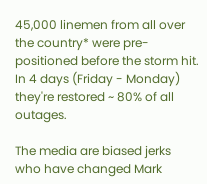45,000 linemen from all over the country* were pre-positioned before the storm hit.  In 4 days (Friday - Monday) they're restored ~ 80% of all outages.

The media are biased jerks who have changed Mark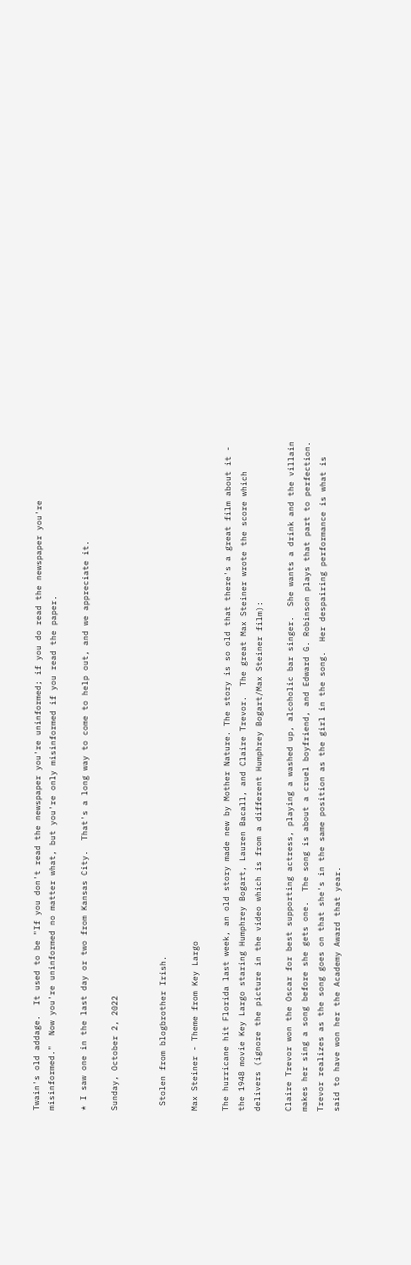Twain's old addage.  It used to be "If you don't read the newspaper you're uninformed; if you do read the newspaper you're misinformed."  Now you're uninformed no matter what, but you're only misinformed if you read the paper.

* I saw one in the last day or two from Kansas City.  That's a long way to come to help out, and we appreciate it.

Sunday, October 2, 2022


 Stolen from blogbrother Irish.

Max Steiner - Theme from Key Largo

The hurricane hit Florida last week, an old story made new by Mother Nature. The story is so old that there's a great film about it - the 1948 movie Key Largo staring Humphrey Bogart, Lauren Bacall, and Claire Trevor.  The great Max Steiner wrote the score which delivers (ignore the picture in the video which is from a different Humphrey Bogart/Max Steiner film):

Claire Trevor won the Oscar for best supporting actress, playing a washed up, alcoholic bar singer.  She wants a drink and the villain makes her sing a song before she gets one.  The song is about a cruel boyfriend, and Edward G. Robinson plays that part to perfection.  Trevor realizes as the song goes on that she's in the same position as the girl in the song.  Her despairing performance is what is said to have won her the Academy Award that year.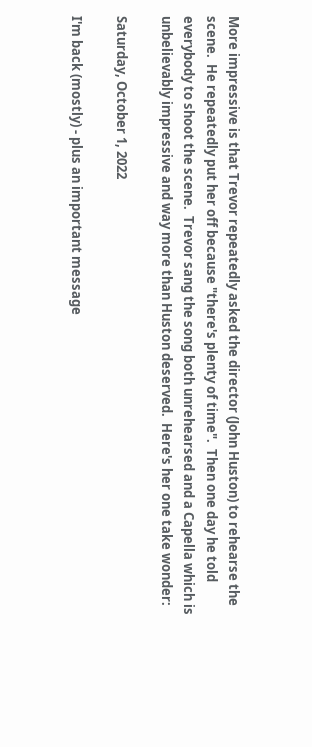More impressive is that Trevor repeatedly asked the director (John Huston) to rehearse the scene.  He repeatedly put her off because "there's plenty of time".  Then one day he told everybody to shoot the scene.  Trevor sang the song both unrehearsed and a Capella which is unbelievably impressive and way more than Huston deserved.  Here's her one take wonder:

Saturday, October 1, 2022

I'm back (mostly) - plus an important message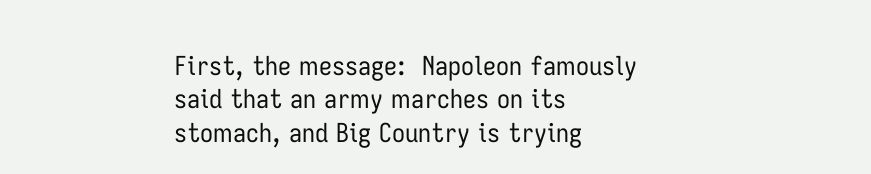First, the message:  Napoleon famously said that an army marches on its stomach, and Big Country is trying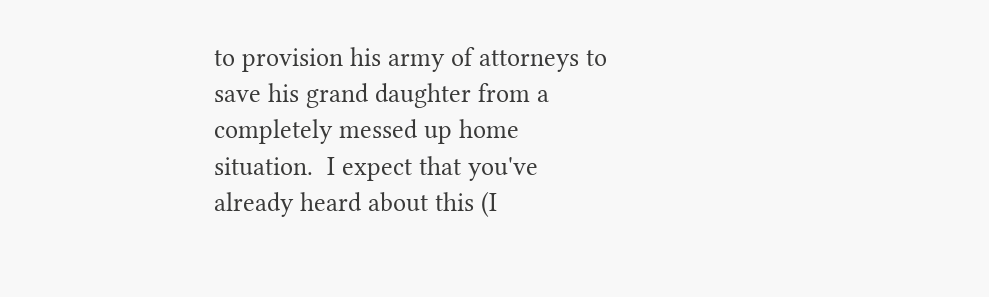to provision his army of attorneys to save his grand daughter from a completely messed up home situation.  I expect that you've already heard about this (I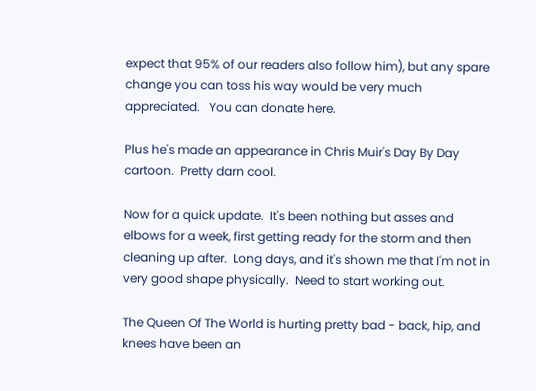expect that 95% of our readers also follow him), but any spare change you can toss his way would be very much appreciated.   You can donate here.

Plus he's made an appearance in Chris Muir's Day By Day cartoon.  Pretty darn cool.

Now for a quick update.  It's been nothing but asses and elbows for a week, first getting ready for the storm and then cleaning up after.  Long days, and it's shown me that I'm not in very good shape physically.  Need to start working out.

The Queen Of The World is hurting pretty bad - back, hip, and knees have been an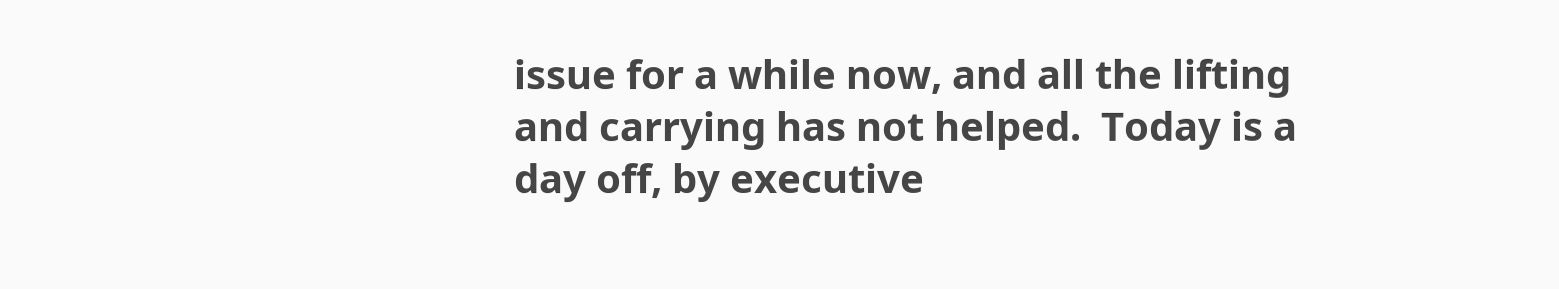issue for a while now, and all the lifting and carrying has not helped.  Today is a day off, by executive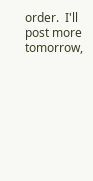order.  I'll post more tomorrow,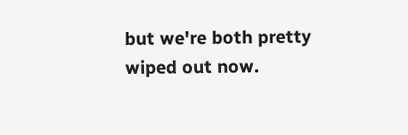but we're both pretty wiped out now.